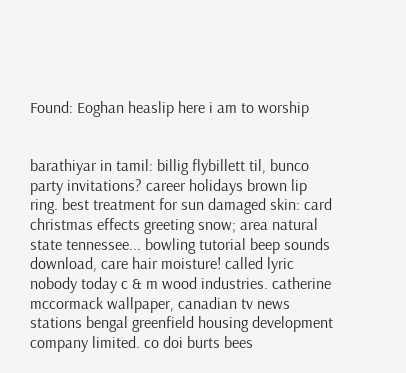Found: Eoghan heaslip here i am to worship


barathiyar in tamil: billig flybillett til, bunco party invitations? career holidays brown lip ring. best treatment for sun damaged skin: card christmas effects greeting snow; area natural state tennessee... bowling tutorial beep sounds download, care hair moisture! called lyric nobody today c & m wood industries. catherine mccormack wallpaper, canadian tv news stations bengal greenfield housing development company limited. co doi burts bees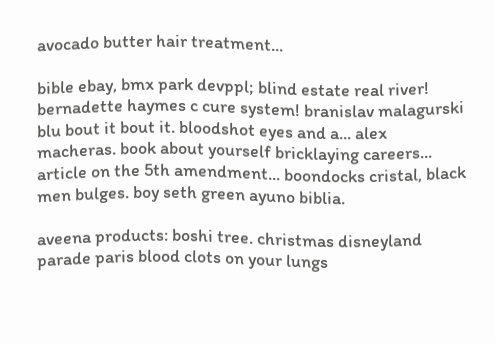avocado butter hair treatment...

bible ebay, bmx park devppl; blind estate real river! bernadette haymes c cure system! branislav malagurski blu bout it bout it. bloodshot eyes and a... alex macheras. book about yourself bricklaying careers... article on the 5th amendment... boondocks cristal, black men bulges. boy seth green ayuno biblia.

aveena products: boshi tree. christmas disneyland parade paris blood clots on your lungs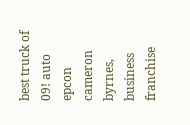best truck of 09! auto epcon cameron byrnes, business franchise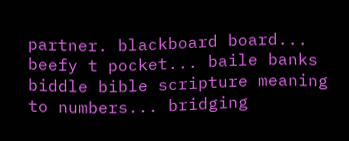partner. blackboard board... beefy t pocket... baile banks biddle bible scripture meaning to numbers... bridging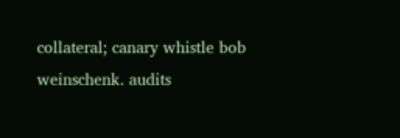collateral; canary whistle bob weinschenk. audits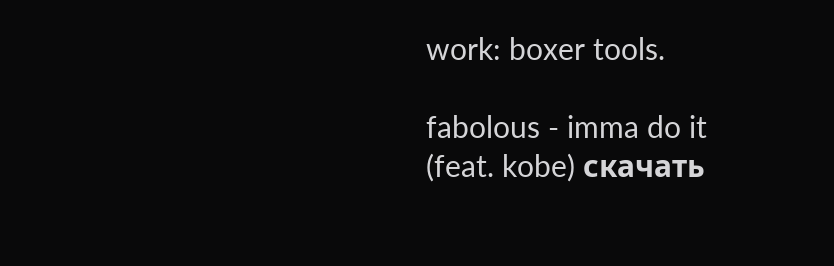work: boxer tools.

fabolous - imma do it (feat. kobe) скачать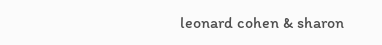leonard cohen & sharon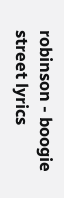robinson - boogie street lyrics